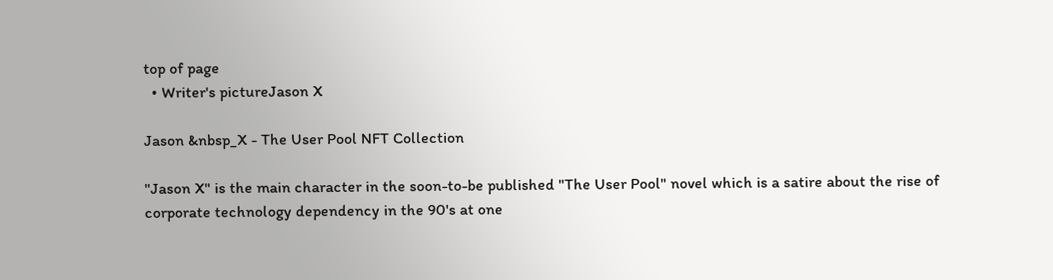top of page
  • Writer's pictureJason X

Jason &nbsp_X - The User Pool NFT Collection

"Jason X" is the main character in the soon-to-be published "The User Pool" novel which is a satire about the rise of corporate technology dependency in the 90's at one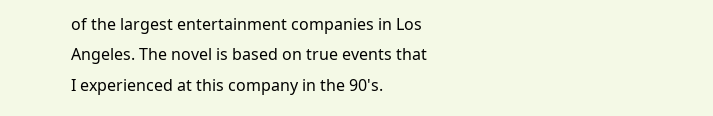of the largest entertainment companies in Los Angeles. The novel is based on true events that I experienced at this company in the 90's.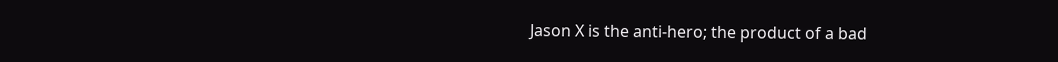Jason X is the anti-hero; the product of a bad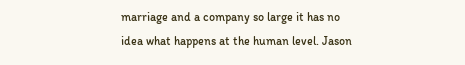marriage and a company so large it has no idea what happens at the human level. Jason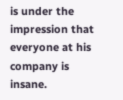is under the impression that everyone at his company is insane.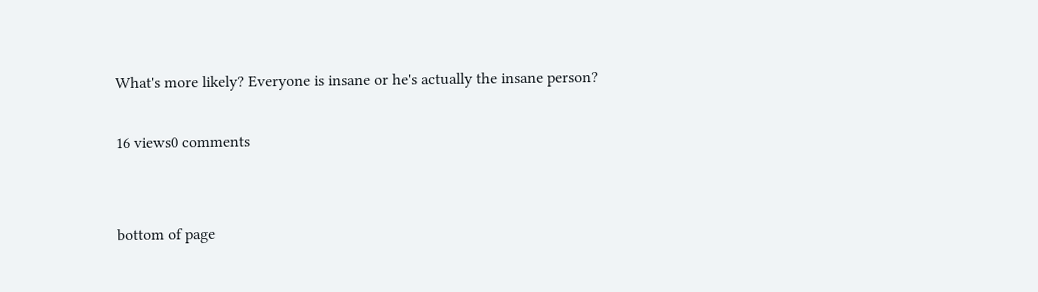What's more likely? Everyone is insane or he's actually the insane person?

16 views0 comments


bottom of page